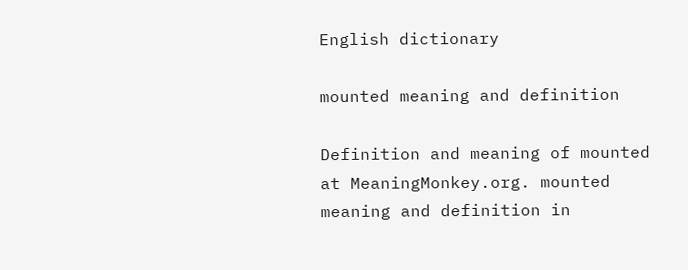English dictionary

mounted meaning and definition

Definition and meaning of mounted at MeaningMonkey.org. mounted meaning and definition in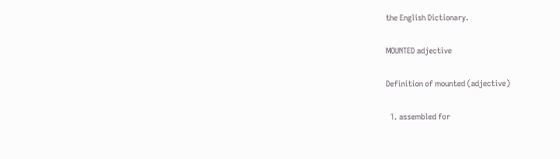the English Dictionary.

MOUNTED adjective

Definition of mounted (adjective)

  1. assembled for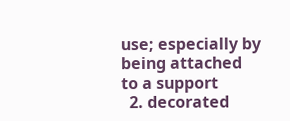use; especially by being attached to a support
  2. decorated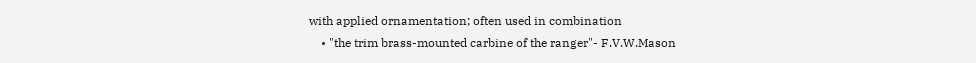with applied ornamentation; often used in combination
    • "the trim brass-mounted carbine of the ranger"- F.V.W.Mason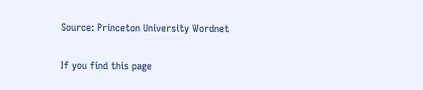Source: Princeton University Wordnet

If you find this page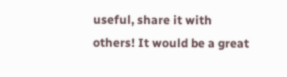useful, share it with others! It would be a great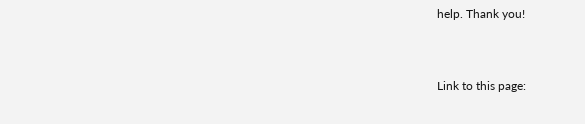help. Thank you!


Link to this page: